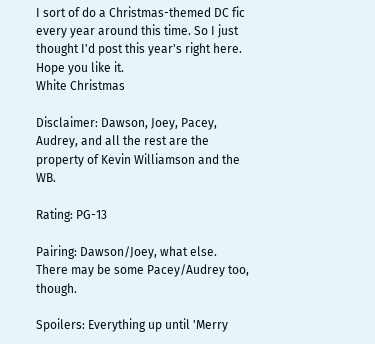I sort of do a Christmas-themed DC fic every year around this time. So I just thought I'd post this year's right here. Hope you like it.
White Christmas

Disclaimer: Dawson, Joey, Pacey, Audrey, and all the rest are the property of Kevin Williamson and the WB.

Rating: PG-13

Pairing: Dawson/Joey, what else. There may be some Pacey/Audrey too, though.

Spoilers: Everything up until 'Merry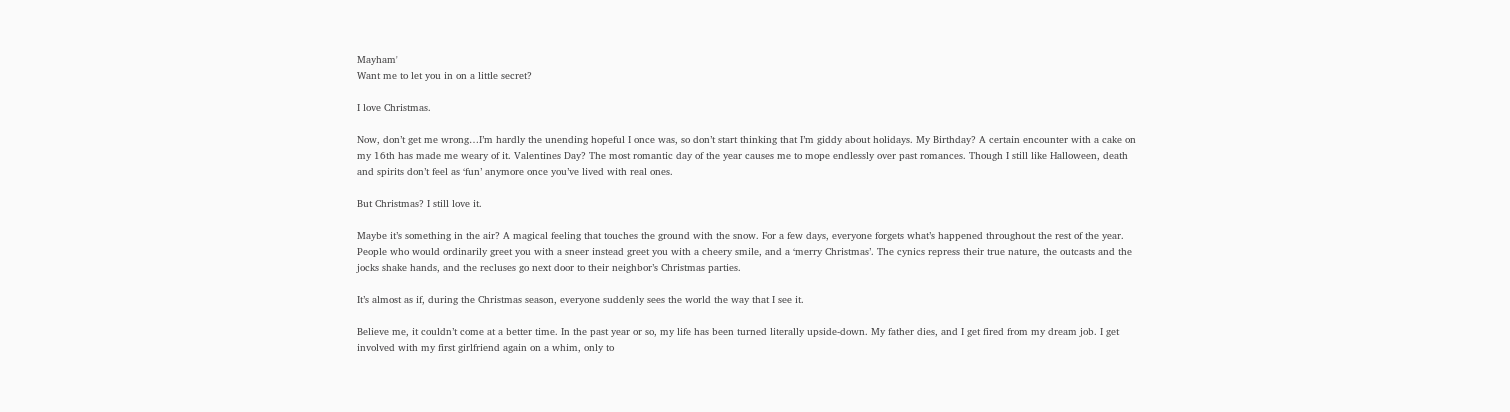Mayham'
Want me to let you in on a little secret?

I love Christmas.

Now, don’t get me wrong…I’m hardly the unending hopeful I once was, so don’t start thinking that I’m giddy about holidays. My Birthday? A certain encounter with a cake on my 16th has made me weary of it. Valentines Day? The most romantic day of the year causes me to mope endlessly over past romances. Though I still like Halloween, death and spirits don’t feel as ‘fun’ anymore once you’ve lived with real ones.

But Christmas? I still love it.

Maybe it’s something in the air? A magical feeling that touches the ground with the snow. For a few days, everyone forgets what’s happened throughout the rest of the year. People who would ordinarily greet you with a sneer instead greet you with a cheery smile, and a ‘merry Christmas’. The cynics repress their true nature, the outcasts and the jocks shake hands, and the recluses go next door to their neighbor’s Christmas parties.

It’s almost as if, during the Christmas season, everyone suddenly sees the world the way that I see it.

Believe me, it couldn’t come at a better time. In the past year or so, my life has been turned literally upside-down. My father dies, and I get fired from my dream job. I get involved with my first girlfriend again on a whim, only to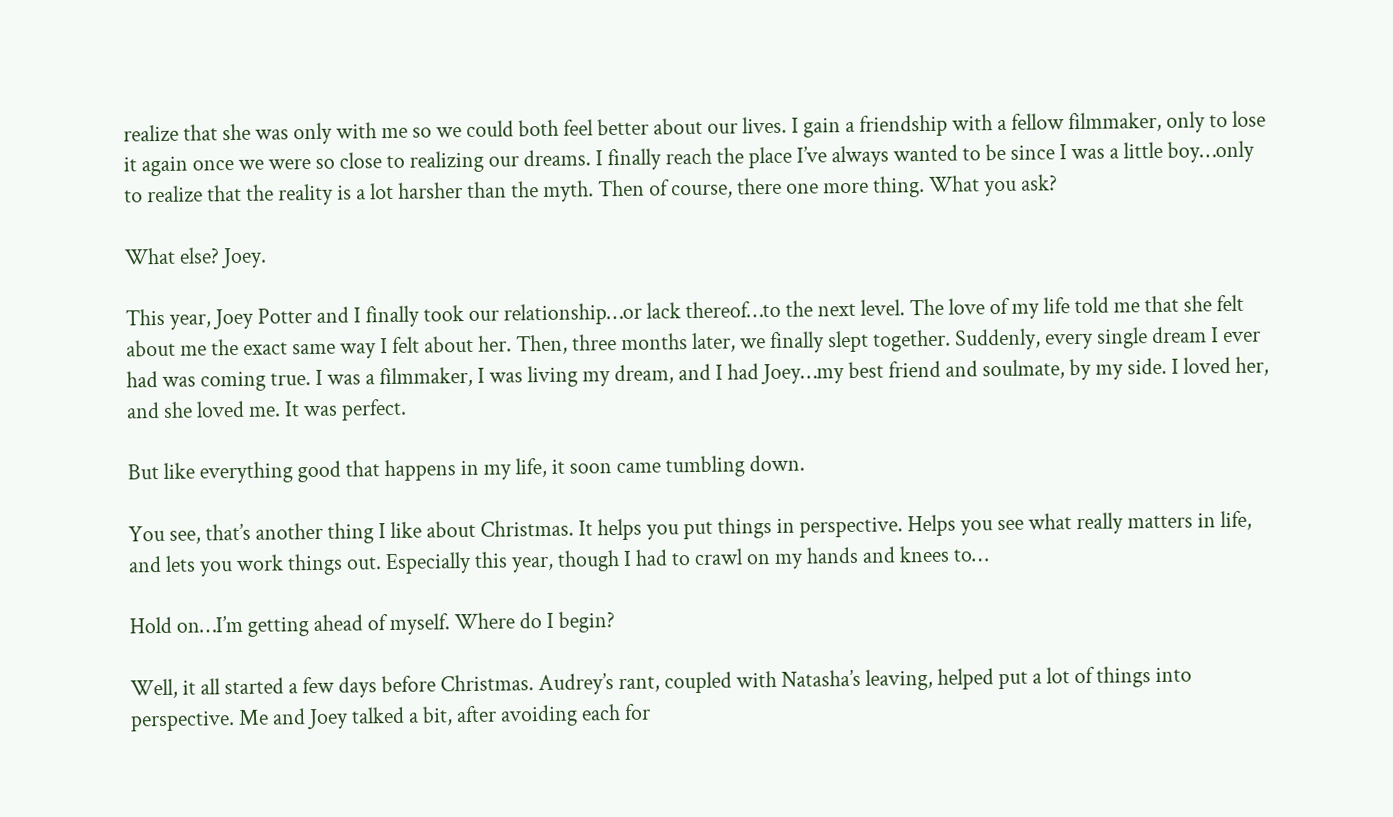realize that she was only with me so we could both feel better about our lives. I gain a friendship with a fellow filmmaker, only to lose it again once we were so close to realizing our dreams. I finally reach the place I’ve always wanted to be since I was a little boy…only to realize that the reality is a lot harsher than the myth. Then of course, there one more thing. What you ask?

What else? Joey.

This year, Joey Potter and I finally took our relationship…or lack thereof…to the next level. The love of my life told me that she felt about me the exact same way I felt about her. Then, three months later, we finally slept together. Suddenly, every single dream I ever had was coming true. I was a filmmaker, I was living my dream, and I had Joey…my best friend and soulmate, by my side. I loved her, and she loved me. It was perfect.

But like everything good that happens in my life, it soon came tumbling down.

You see, that’s another thing I like about Christmas. It helps you put things in perspective. Helps you see what really matters in life, and lets you work things out. Especially this year, though I had to crawl on my hands and knees to…

Hold on…I’m getting ahead of myself. Where do I begin?

Well, it all started a few days before Christmas. Audrey’s rant, coupled with Natasha’s leaving, helped put a lot of things into perspective. Me and Joey talked a bit, after avoiding each for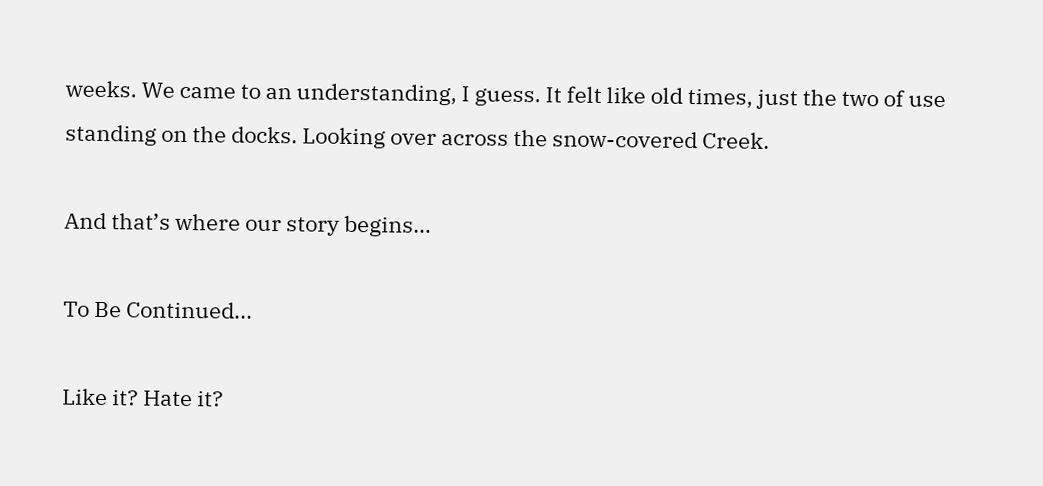weeks. We came to an understanding, I guess. It felt like old times, just the two of use standing on the docks. Looking over across the snow-covered Creek.

And that’s where our story begins…

To Be Continued...

Like it? Hate it?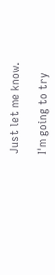Just let me know.

I'm going to try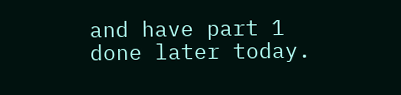and have part 1 done later today.